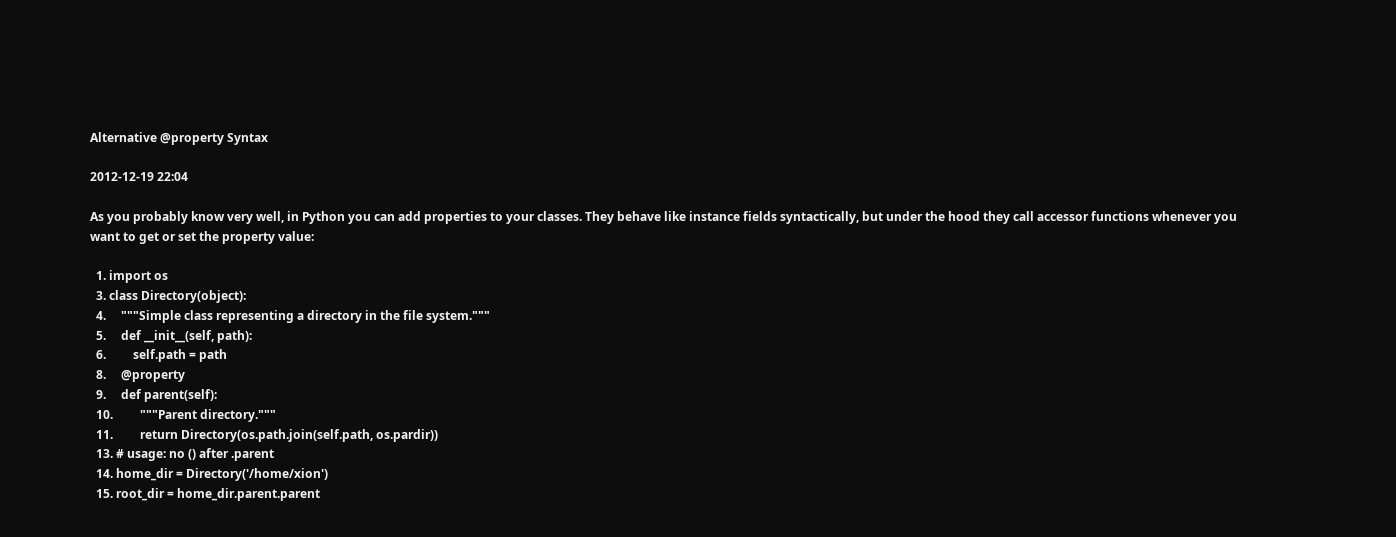Alternative @property Syntax

2012-12-19 22:04

As you probably know very well, in Python you can add properties to your classes. They behave like instance fields syntactically, but under the hood they call accessor functions whenever you want to get or set the property value:

  1. import os
  3. class Directory(object):
  4.     """Simple class representing a directory in the file system."""
  5.     def __init__(self, path):
  6.         self.path = path
  8.     @property
  9.     def parent(self):
  10.         """Parent directory."""
  11.         return Directory(os.path.join(self.path, os.pardir))
  13. # usage: no () after .parent
  14. home_dir = Directory('/home/xion')
  15. root_dir = home_dir.parent.parent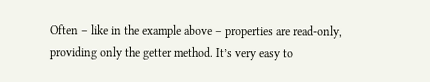Often – like in the example above – properties are read-only, providing only the getter method. It’s very easy to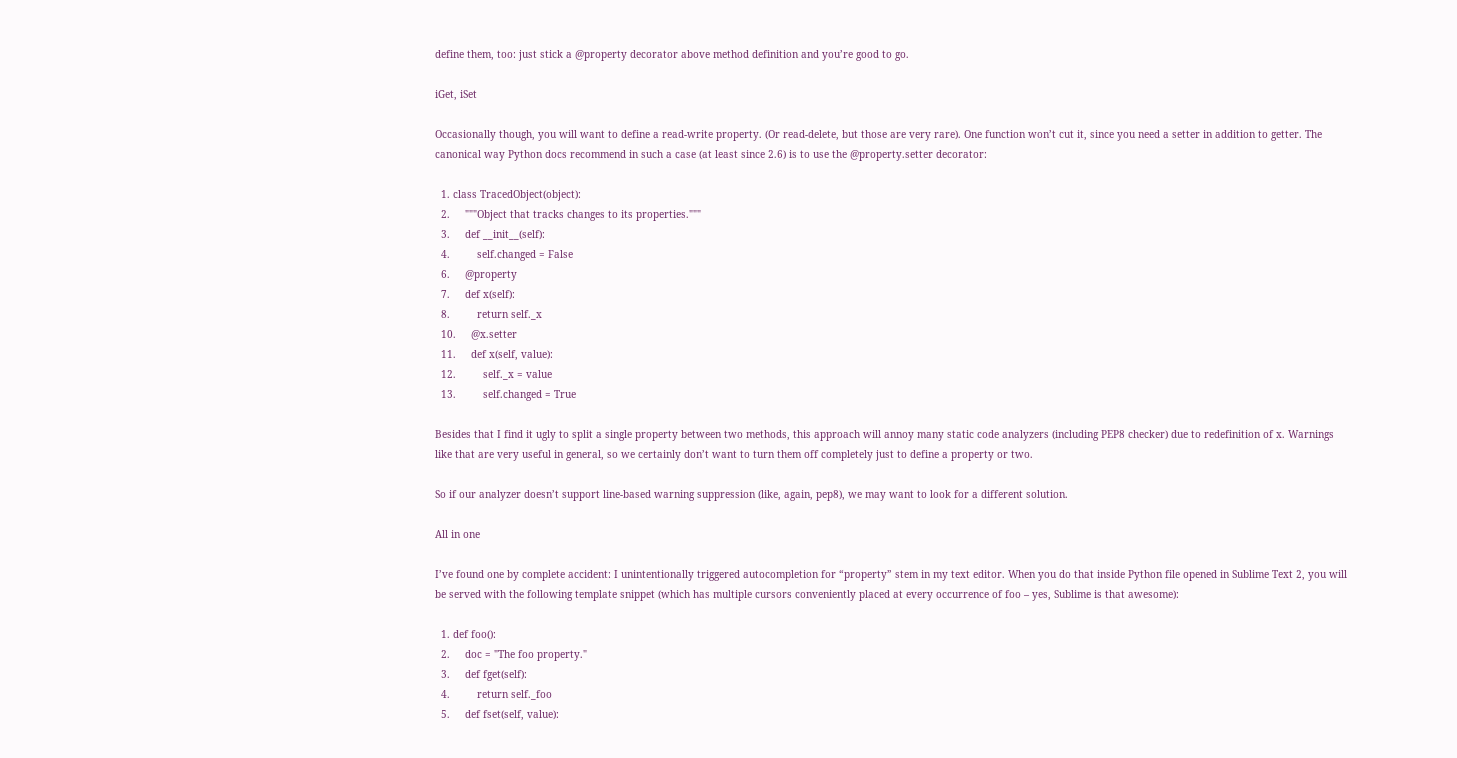define them, too: just stick a @property decorator above method definition and you’re good to go.

iGet, iSet

Occasionally though, you will want to define a read-write property. (Or read-delete, but those are very rare). One function won’t cut it, since you need a setter in addition to getter. The canonical way Python docs recommend in such a case (at least since 2.6) is to use the @property.setter decorator:

  1. class TracedObject(object):
  2.     """Object that tracks changes to its properties."""
  3.     def __init__(self):
  4.         self.changed = False
  6.     @property
  7.     def x(self):
  8.         return self._x
  10.     @x.setter
  11.     def x(self, value):
  12.         self._x = value
  13.         self.changed = True

Besides that I find it ugly to split a single property between two methods, this approach will annoy many static code analyzers (including PEP8 checker) due to redefinition of x. Warnings like that are very useful in general, so we certainly don’t want to turn them off completely just to define a property or two.

So if our analyzer doesn’t support line-based warning suppression (like, again, pep8), we may want to look for a different solution.

All in one

I’ve found one by complete accident: I unintentionally triggered autocompletion for “property” stem in my text editor. When you do that inside Python file opened in Sublime Text 2, you will be served with the following template snippet (which has multiple cursors conveniently placed at every occurrence of foo – yes, Sublime is that awesome):

  1. def foo():
  2.     doc = "The foo property."
  3.     def fget(self):
  4.         return self._foo
  5.     def fset(self, value):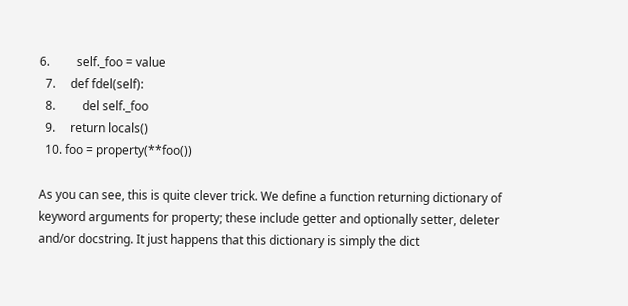6.         self._foo = value
  7.     def fdel(self):
  8.         del self._foo
  9.     return locals()
  10. foo = property(**foo())

As you can see, this is quite clever trick. We define a function returning dictionary of keyword arguments for property; these include getter and optionally setter, deleter and/or docstring. It just happens that this dictionary is simply the dict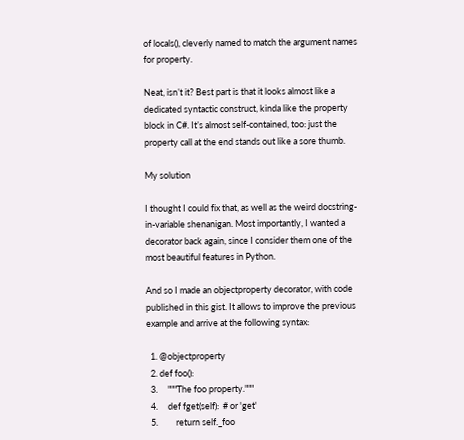of locals(), cleverly named to match the argument names for property.

Neat, isn’t it? Best part is that it looks almost like a dedicated syntactic construct, kinda like the property block in C#. It’s almost self-contained, too: just the property call at the end stands out like a sore thumb.

My solution

I thought I could fix that, as well as the weird docstring-in-variable shenanigan. Most importantly, I wanted a decorator back again, since I consider them one of the most beautiful features in Python.

And so I made an objectproperty decorator, with code published in this gist. It allows to improve the previous example and arrive at the following syntax:

  1. @objectproperty
  2. def foo():
  3.     """The foo property."""
  4.     def fget(self):  # or 'get'
  5.         return self._foo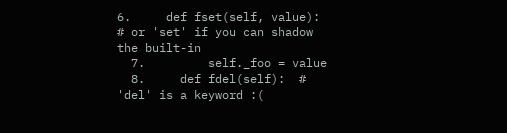6.     def fset(self, value):  # or 'set' if you can shadow the built-in
  7.         self._foo = value
  8.     def fdel(self):  # 'del' is a keyword :(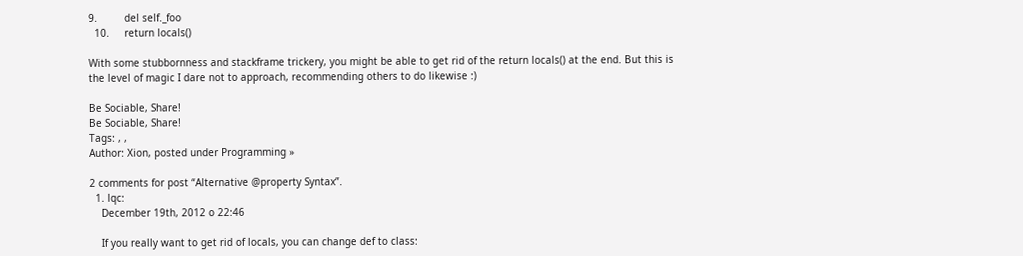9.         del self._foo
  10.     return locals()

With some stubbornness and stackframe trickery, you might be able to get rid of the return locals() at the end. But this is the level of magic I dare not to approach, recommending others to do likewise :)

Be Sociable, Share!
Be Sociable, Share!
Tags: , ,
Author: Xion, posted under Programming »

2 comments for post “Alternative @property Syntax”.
  1. lqc:
    December 19th, 2012 o 22:46

    If you really want to get rid of locals, you can change def to class: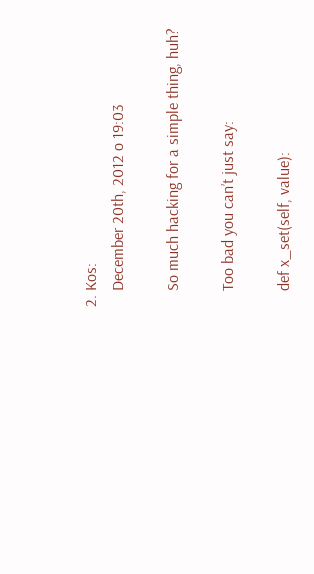2. Kos:
    December 20th, 2012 o 19:03

    So much hacking for a simple thing, huh?

    Too bad you can’t just say:

    def x_set(self, value):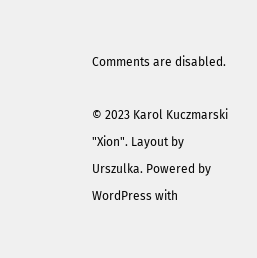Comments are disabled.

© 2023 Karol Kuczmarski "Xion". Layout by Urszulka. Powered by WordPress with